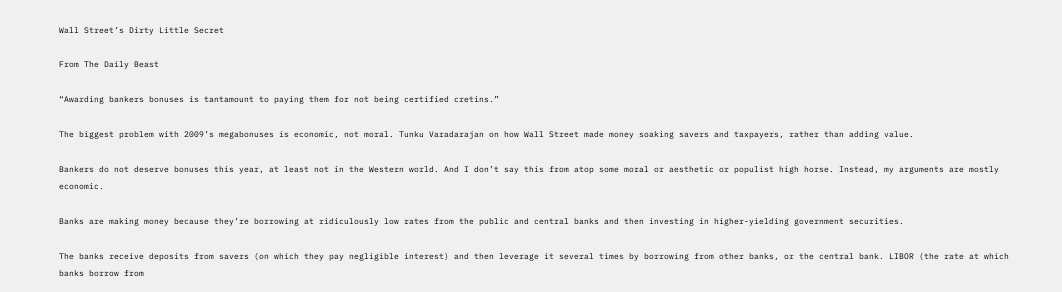Wall Street’s Dirty Little Secret

From The Daily Beast

“Awarding bankers bonuses is tantamount to paying them for not being certified cretins.”

The biggest problem with 2009’s megabonuses is economic, not moral. Tunku Varadarajan on how Wall Street made money soaking savers and taxpayers, rather than adding value.

Bankers do not deserve bonuses this year, at least not in the Western world. And I don’t say this from atop some moral or aesthetic or populist high horse. Instead, my arguments are mostly economic.

Banks are making money because they’re borrowing at ridiculously low rates from the public and central banks and then investing in higher-yielding government securities.

The banks receive deposits from savers (on which they pay negligible interest) and then leverage it several times by borrowing from other banks, or the central bank. LIBOR (the rate at which banks borrow from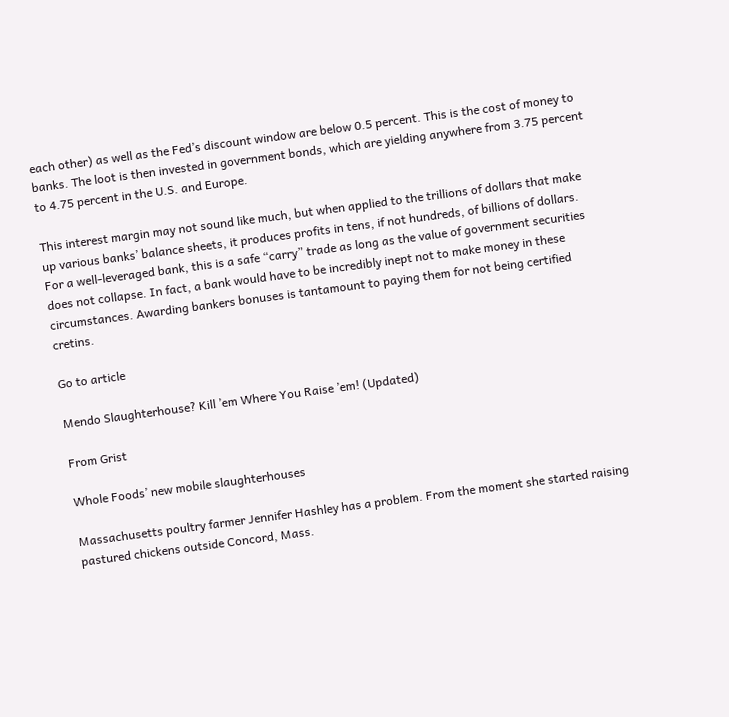each other) as well as the Fed’s discount window are below 0.5 percent. This is the cost of money to banks. The loot is then invested in government bonds, which are yielding anywhere from 3.75 percent to 4.75 percent in the U.S. and Europe.

This interest margin may not sound like much, but when applied to the trillions of dollars that make up various banks’ balance sheets, it produces profits in tens, if not hundreds, of billions of dollars. For a well-leveraged bank, this is a safe “carry” trade as long as the value of government securities does not collapse. In fact, a bank would have to be incredibly inept not to make money in these circumstances. Awarding bankers bonuses is tantamount to paying them for not being certified cretins.

Go to article

Mendo Slaughterhouse? Kill ’em Where You Raise ’em! (Updated)

From Grist

Whole Foods’ new mobile slaughterhouses

Massachusetts poultry farmer Jennifer Hashley has a problem. From the moment she started raising pastured chickens outside Concord, Mass.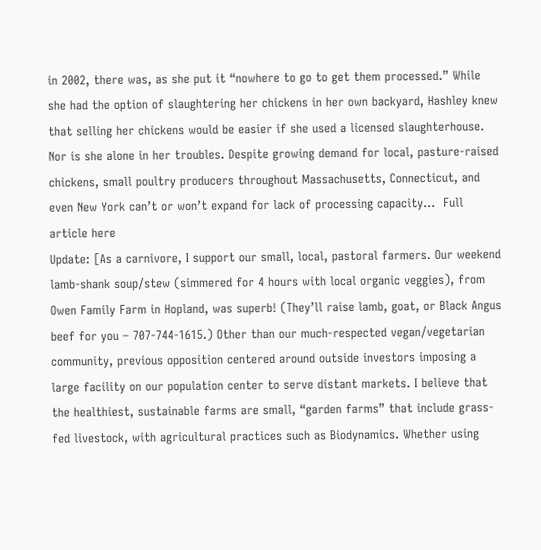in 2002, there was, as she put it “nowhere to go to get them processed.” While she had the option of slaughtering her chickens in her own backyard, Hashley knew that selling her chickens would be easier if she used a licensed slaughterhouse. Nor is she alone in her troubles. Despite growing demand for local, pasture-raised chickens, small poultry producers throughout Massachusetts, Connecticut, and even New York can’t or won’t expand for lack of processing capacity…  Full article here
Update: [As a carnivore, I support our small, local, pastoral farmers. Our weekend lamb-shank soup/stew (simmered for 4 hours with local organic veggies), from Owen Family Farm in Hopland, was superb! (They’ll raise lamb, goat, or Black Angus beef for you – 707-744-1615.) Other than our much-respected vegan/vegetarian community, previous opposition centered around outside investors imposing a large facility on our population center to serve distant markets. I believe that the healthiest, sustainable farms are small, “garden farms” that include grass-fed livestock, with agricultural practices such as Biodynamics. Whether using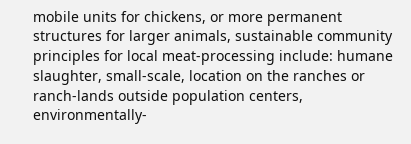mobile units for chickens, or more permanent structures for larger animals, sustainable community principles for local meat-processing include: humane slaughter, small-scale, location on the ranches or ranch-lands outside population centers, environmentally-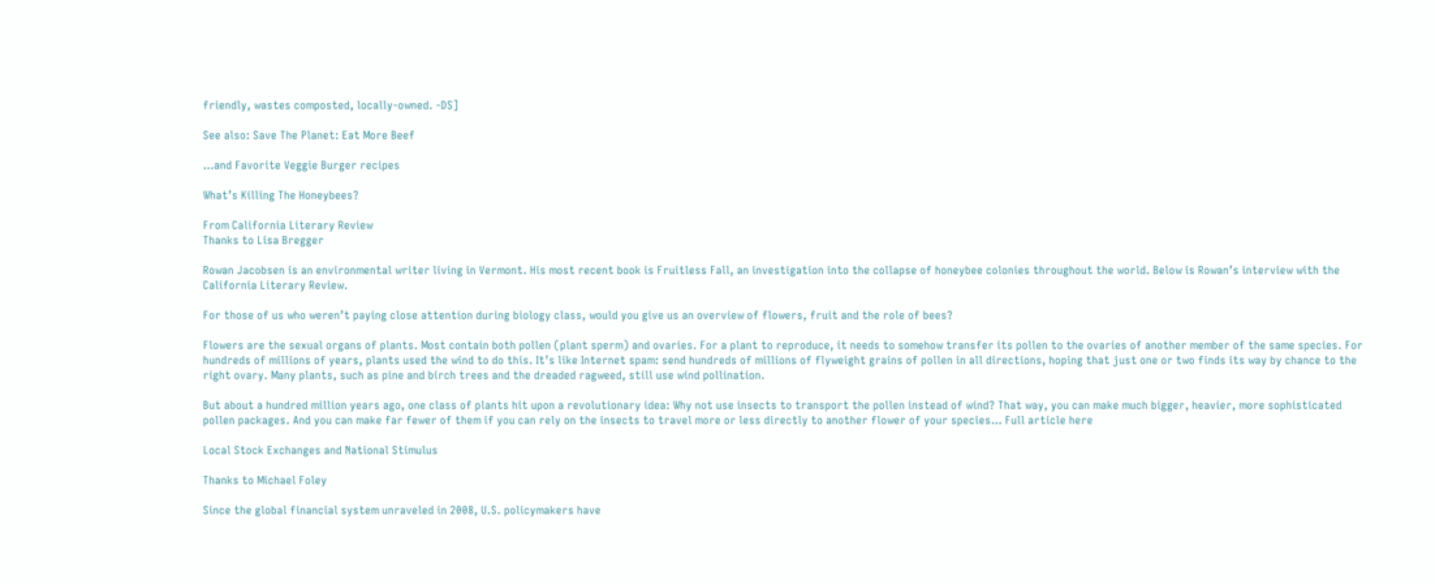friendly, wastes composted, locally-owned. -DS]

See also: Save The Planet: Eat More Beef

…and Favorite Veggie Burger recipes

What’s Killing The Honeybees?

From California Literary Review
Thanks to Lisa Bregger

Rowan Jacobsen is an environmental writer living in Vermont. His most recent book is Fruitless Fall, an investigation into the collapse of honeybee colonies throughout the world. Below is Rowan’s interview with the California Literary Review.

For those of us who weren’t paying close attention during biology class, would you give us an overview of flowers, fruit and the role of bees?

Flowers are the sexual organs of plants. Most contain both pollen (plant sperm) and ovaries. For a plant to reproduce, it needs to somehow transfer its pollen to the ovaries of another member of the same species. For hundreds of millions of years, plants used the wind to do this. It’s like Internet spam: send hundreds of millions of flyweight grains of pollen in all directions, hoping that just one or two finds its way by chance to the right ovary. Many plants, such as pine and birch trees and the dreaded ragweed, still use wind pollination.

But about a hundred million years ago, one class of plants hit upon a revolutionary idea: Why not use insects to transport the pollen instead of wind? That way, you can make much bigger, heavier, more sophisticated pollen packages. And you can make far fewer of them if you can rely on the insects to travel more or less directly to another flower of your species… Full article here

Local Stock Exchanges and National Stimulus

Thanks to Michael Foley

Since the global financial system unraveled in 2008, U.S. policymakers have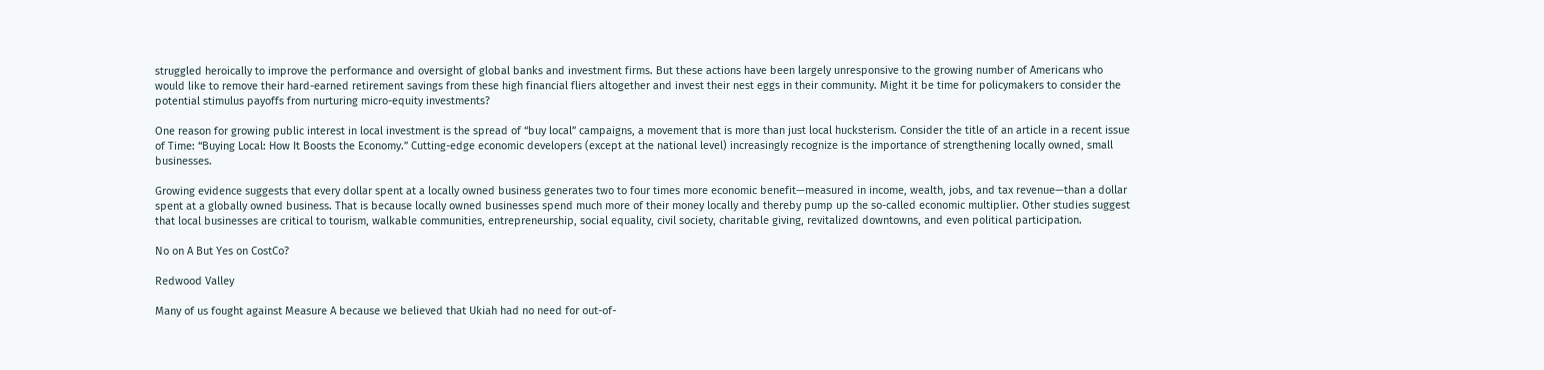struggled heroically to improve the performance and oversight of global banks and investment firms. But these actions have been largely unresponsive to the growing number of Americans who would like to remove their hard-earned retirement savings from these high financial fliers altogether and invest their nest eggs in their community. Might it be time for policymakers to consider the potential stimulus payoffs from nurturing micro-equity investments?

One reason for growing public interest in local investment is the spread of “buy local” campaigns, a movement that is more than just local hucksterism. Consider the title of an article in a recent issue of Time: “Buying Local: How It Boosts the Economy.” Cutting-edge economic developers (except at the national level) increasingly recognize is the importance of strengthening locally owned, small businesses.

Growing evidence suggests that every dollar spent at a locally owned business generates two to four times more economic benefit—measured in income, wealth, jobs, and tax revenue—than a dollar spent at a globally owned business. That is because locally owned businesses spend much more of their money locally and thereby pump up the so-called economic multiplier. Other studies suggest that local businesses are critical to tourism, walkable communities, entrepreneurship, social equality, civil society, charitable giving, revitalized downtowns, and even political participation.

No on A But Yes on CostCo?

Redwood Valley

Many of us fought against Measure A because we believed that Ukiah had no need for out-of-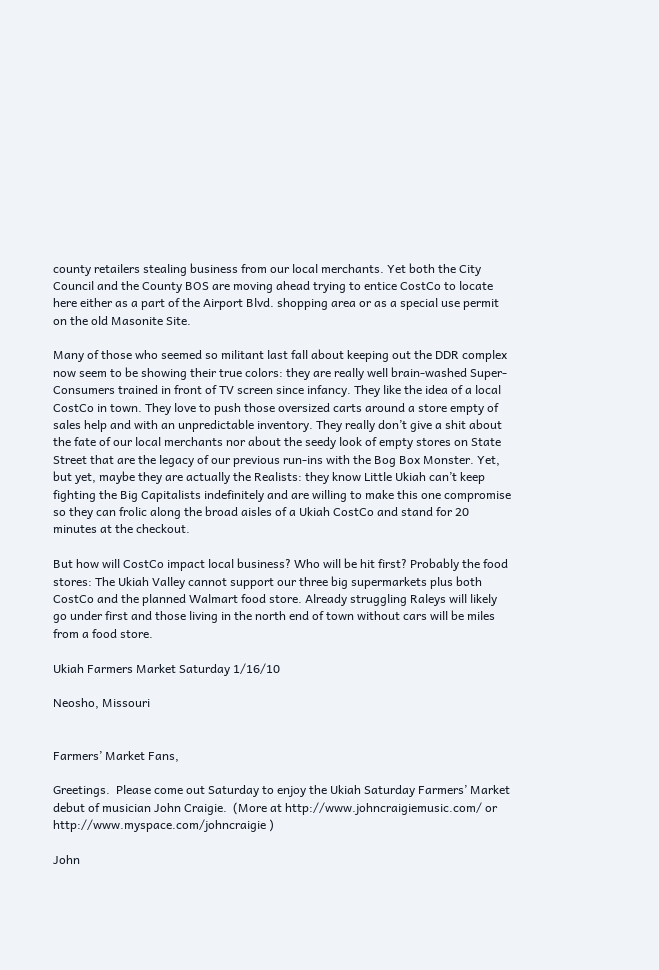county retailers stealing business from our local merchants. Yet both the City Council and the County BOS are moving ahead trying to entice CostCo to locate here either as a part of the Airport Blvd. shopping area or as a special use permit on the old Masonite Site.

Many of those who seemed so militant last fall about keeping out the DDR complex now seem to be showing their true colors: they are really well brain-washed Super-Consumers trained in front of TV screen since infancy. They like the idea of a local CostCo in town. They love to push those oversized carts around a store empty of sales help and with an unpredictable inventory. They really don’t give a shit about the fate of our local merchants nor about the seedy look of empty stores on State Street that are the legacy of our previous run-ins with the Bog Box Monster. Yet, but yet, maybe they are actually the Realists: they know Little Ukiah can’t keep fighting the Big Capitalists indefinitely and are willing to make this one compromise so they can frolic along the broad aisles of a Ukiah CostCo and stand for 20 minutes at the checkout.

But how will CostCo impact local business? Who will be hit first? Probably the food stores: The Ukiah Valley cannot support our three big supermarkets plus both CostCo and the planned Walmart food store. Already struggling Raleys will likely go under first and those living in the north end of town without cars will be miles from a food store.

Ukiah Farmers Market Saturday 1/16/10

Neosho, Missouri


Farmers’ Market Fans,

Greetings.  Please come out Saturday to enjoy the Ukiah Saturday Farmers’ Market debut of musician John Craigie.  (More at http://www.johncraigiemusic.com/ or http://www.myspace.com/johncraigie )

John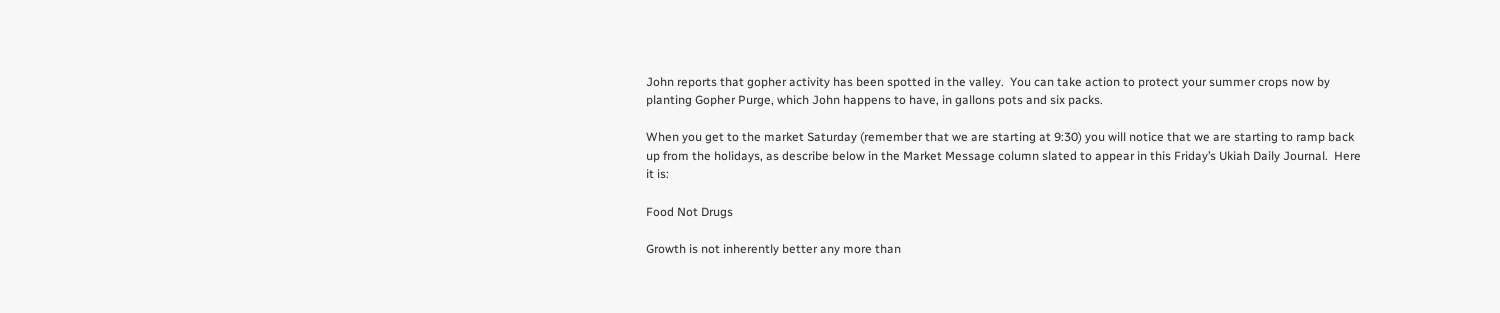John reports that gopher activity has been spotted in the valley.  You can take action to protect your summer crops now by planting Gopher Purge, which John happens to have, in gallons pots and six packs.

When you get to the market Saturday (remember that we are starting at 9:30) you will notice that we are starting to ramp back up from the holidays, as describe below in the Market Message column slated to appear in this Friday’s Ukiah Daily Journal.  Here it is:

Food Not Drugs

Growth is not inherently better any more than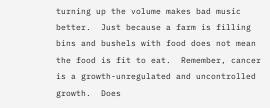turning up the volume makes bad music better.  Just because a farm is filling bins and bushels with food does not mean the food is fit to eat.  Remember, cancer is a growth-unregulated and uncontrolled growth.  Does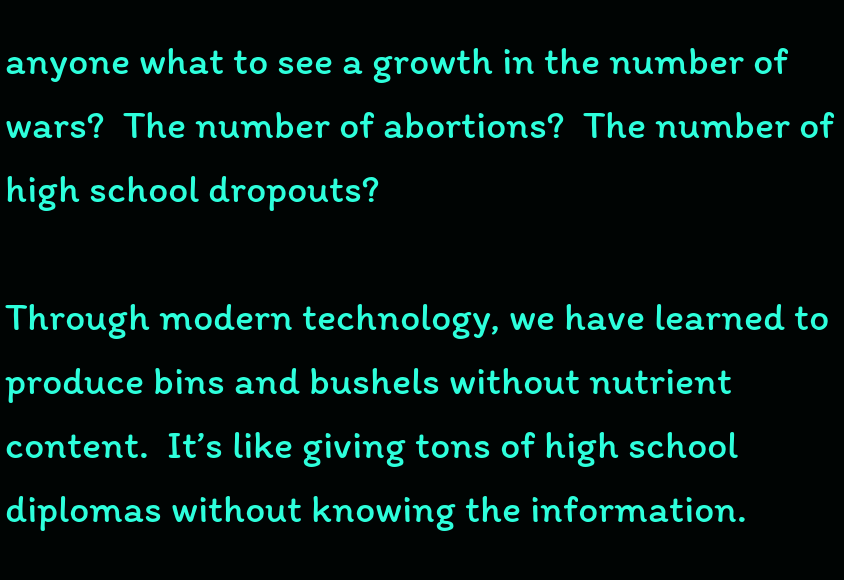anyone what to see a growth in the number of wars?  The number of abortions?  The number of high school dropouts?

Through modern technology, we have learned to produce bins and bushels without nutrient content.  It’s like giving tons of high school diplomas without knowing the information.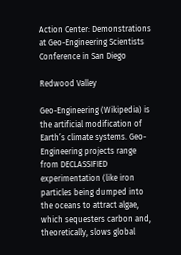Action Center: Demonstrations at Geo-Engineering Scientists Conference in San Diego

Redwood Valley

Geo-Engineering (Wikipedia) is the artificial modification of Earth’s climate systems. Geo-Engineering projects range from DECLASSIFIED experimentation (like iron particles being dumped into the oceans to attract algae, which sequesters carbon and, theoretically, slows global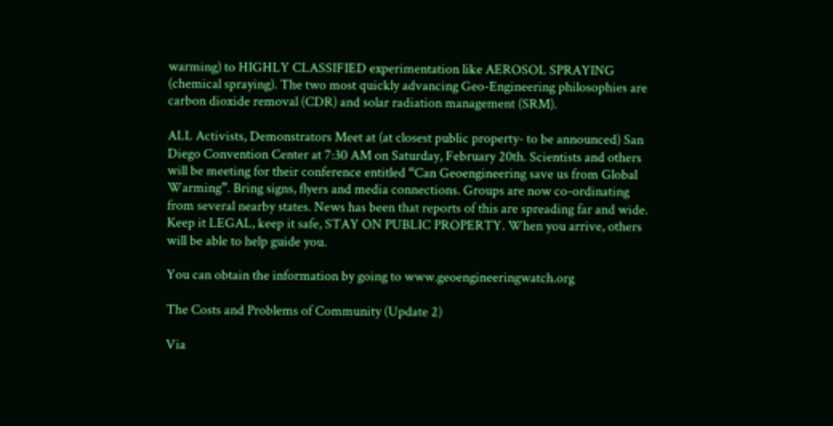warming) to HIGHLY CLASSIFIED experimentation like AEROSOL SPRAYING (chemical spraying). The two most quickly advancing Geo-Engineering philosophies are carbon dioxide removal (CDR) and solar radiation management (SRM).

ALL Activists, Demonstrators Meet at (at closest public property- to be announced) San Diego Convention Center at 7:30 AM on Saturday, February 20th. Scientists and others will be meeting for their conference entitled “Can Geoengineering save us from Global Warming”. Bring signs, flyers and media connections. Groups are now co-ordinating from several nearby states. News has been that reports of this are spreading far and wide. Keep it LEGAL, keep it safe, STAY ON PUBLIC PROPERTY. When you arrive, others will be able to help guide you.

You can obtain the information by going to www.geoengineeringwatch.org

The Costs and Problems of Community (Update 2)

Via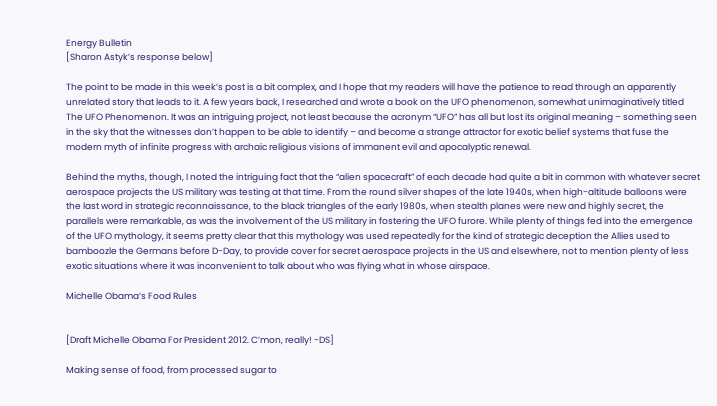Energy Bulletin
[Sharon Astyk’s response below]

The point to be made in this week’s post is a bit complex, and I hope that my readers will have the patience to read through an apparently unrelated story that leads to it. A few years back, I researched and wrote a book on the UFO phenomenon, somewhat unimaginatively titled The UFO Phenomenon. It was an intriguing project, not least because the acronym “UFO” has all but lost its original meaning – something seen in the sky that the witnesses don’t happen to be able to identify – and become a strange attractor for exotic belief systems that fuse the modern myth of infinite progress with archaic religious visions of immanent evil and apocalyptic renewal.

Behind the myths, though, I noted the intriguing fact that the “alien spacecraft” of each decade had quite a bit in common with whatever secret aerospace projects the US military was testing at that time. From the round silver shapes of the late 1940s, when high-altitude balloons were the last word in strategic reconnaissance, to the black triangles of the early 1980s, when stealth planes were new and highly secret, the parallels were remarkable, as was the involvement of the US military in fostering the UFO furore. While plenty of things fed into the emergence of the UFO mythology, it seems pretty clear that this mythology was used repeatedly for the kind of strategic deception the Allies used to bamboozle the Germans before D-Day, to provide cover for secret aerospace projects in the US and elsewhere, not to mention plenty of less exotic situations where it was inconvenient to talk about who was flying what in whose airspace.

Michelle Obama’s Food Rules


[Draft Michelle Obama For President 2012. C’mon, really! -DS]

Making sense of food, from processed sugar to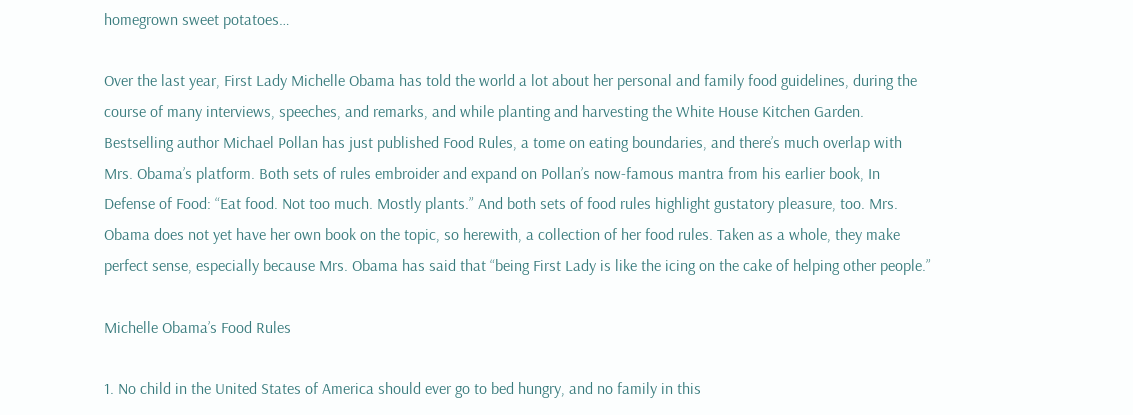homegrown sweet potatoes…

Over the last year, First Lady Michelle Obama has told the world a lot about her personal and family food guidelines, during the course of many interviews, speeches, and remarks, and while planting and harvesting the White House Kitchen Garden. Bestselling author Michael Pollan has just published Food Rules, a tome on eating boundaries, and there’s much overlap with Mrs. Obama’s platform. Both sets of rules embroider and expand on Pollan’s now-famous mantra from his earlier book, In Defense of Food: “Eat food. Not too much. Mostly plants.” And both sets of food rules highlight gustatory pleasure, too. Mrs. Obama does not yet have her own book on the topic, so herewith, a collection of her food rules. Taken as a whole, they make perfect sense, especially because Mrs. Obama has said that “being First Lady is like the icing on the cake of helping other people.”

Michelle Obama’s Food Rules

1. No child in the United States of America should ever go to bed hungry, and no family in this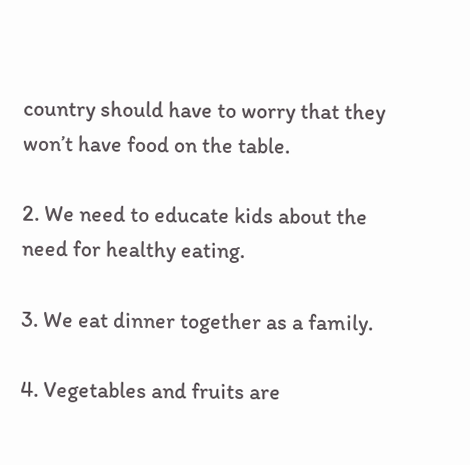country should have to worry that they won’t have food on the table.

2. We need to educate kids about the need for healthy eating.

3. We eat dinner together as a family.

4. Vegetables and fruits are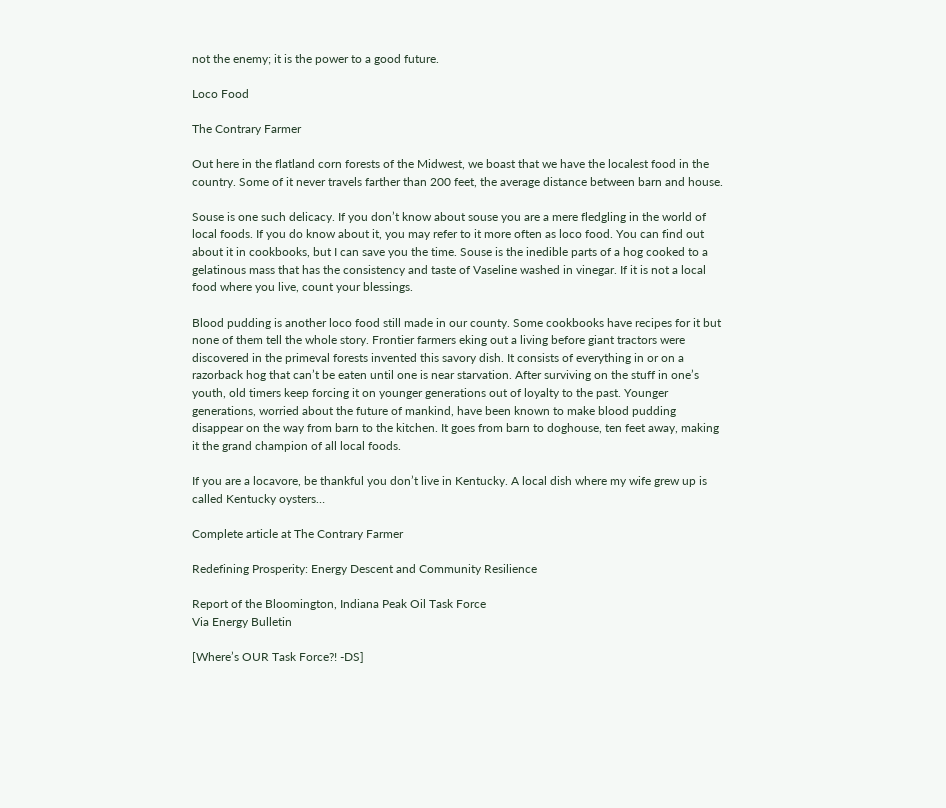not the enemy; it is the power to a good future.

Loco Food

The Contrary Farmer

Out here in the flatland corn forests of the Midwest, we boast that we have the localest food in the country. Some of it never travels farther than 200 feet, the average distance between barn and house.

Souse is one such delicacy. If you don’t know about souse you are a mere fledgling in the world of local foods. If you do know about it, you may refer to it more often as loco food. You can find out about it in cookbooks, but I can save you the time. Souse is the inedible parts of a hog cooked to a gelatinous mass that has the consistency and taste of Vaseline washed in vinegar. If it is not a local food where you live, count your blessings.

Blood pudding is another loco food still made in our county. Some cookbooks have recipes for it but none of them tell the whole story. Frontier farmers eking out a living before giant tractors were discovered in the primeval forests invented this savory dish. It consists of everything in or on a razorback hog that can’t be eaten until one is near starvation. After surviving on the stuff in one’s youth, old timers keep forcing it on younger generations out of loyalty to the past. Younger generations, worried about the future of mankind, have been known to make blood pudding disappear on the way from barn to the kitchen. It goes from barn to doghouse, ten feet away, making it the grand champion of all local foods.

If you are a locavore, be thankful you don’t live in Kentucky. A local dish where my wife grew up is called Kentucky oysters…

Complete article at The Contrary Farmer

Redefining Prosperity: Energy Descent and Community Resilience

Report of the Bloomington, Indiana Peak Oil Task Force
Via Energy Bulletin

[Where’s OUR Task Force?! -DS]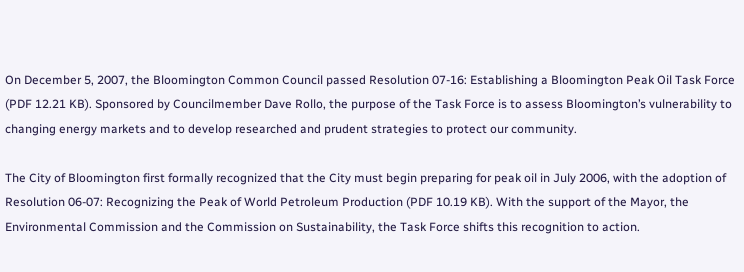On December 5, 2007, the Bloomington Common Council passed Resolution 07-16: Establishing a Bloomington Peak Oil Task Force (PDF 12.21 KB). Sponsored by Councilmember Dave Rollo, the purpose of the Task Force is to assess Bloomington’s vulnerability to changing energy markets and to develop researched and prudent strategies to protect our community.

The City of Bloomington first formally recognized that the City must begin preparing for peak oil in July 2006, with the adoption of Resolution 06-07: Recognizing the Peak of World Petroleum Production (PDF 10.19 KB). With the support of the Mayor, the Environmental Commission and the Commission on Sustainability, the Task Force shifts this recognition to action.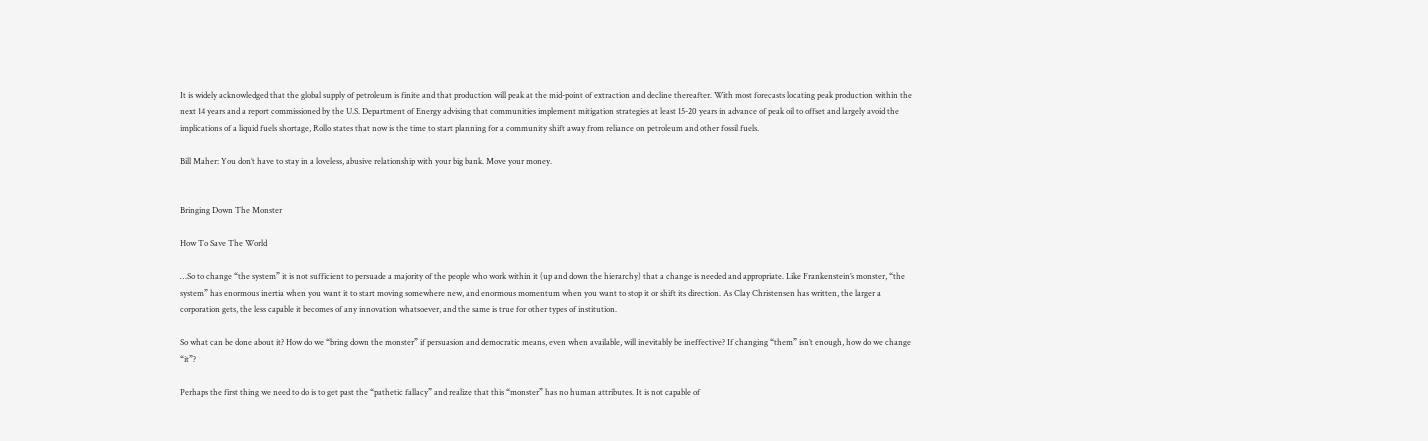It is widely acknowledged that the global supply of petroleum is finite and that production will peak at the mid-point of extraction and decline thereafter. With most forecasts locating peak production within the next 14 years and a report commissioned by the U.S. Department of Energy advising that communities implement mitigation strategies at least 15-20 years in advance of peak oil to offset and largely avoid the implications of a liquid fuels shortage, Rollo states that now is the time to start planning for a community shift away from reliance on petroleum and other fossil fuels.

Bill Maher: You don’t have to stay in a loveless, abusive relationship with your big bank. Move your money.


Bringing Down The Monster

How To Save The World

…So to change “the system” it is not sufficient to persuade a majority of the people who work within it (up and down the hierarchy) that a change is needed and appropriate. Like Frankenstein’s monster, “the system” has enormous inertia when you want it to start moving somewhere new, and enormous momentum when you want to stop it or shift its direction. As Clay Christensen has written, the larger a corporation gets, the less capable it becomes of any innovation whatsoever, and the same is true for other types of institution.

So what can be done about it? How do we “bring down the monster” if persuasion and democratic means, even when available, will inevitably be ineffective? If changing “them” isn’t enough, how do we change “it”?

Perhaps the first thing we need to do is to get past the “pathetic fallacy” and realize that this “monster” has no human attributes. It is not capable of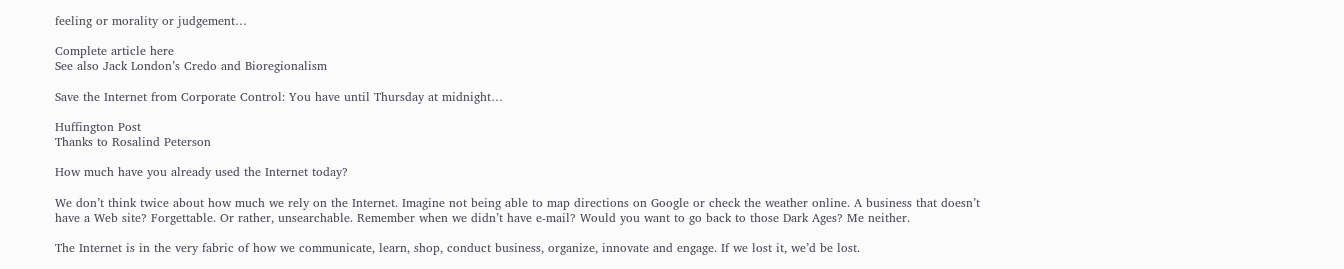feeling or morality or judgement…

Complete article here
See also Jack London’s Credo and Bioregionalism

Save the Internet from Corporate Control: You have until Thursday at midnight…

Huffington Post
Thanks to Rosalind Peterson

How much have you already used the Internet today?

We don’t think twice about how much we rely on the Internet. Imagine not being able to map directions on Google or check the weather online. A business that doesn’t have a Web site? Forgettable. Or rather, unsearchable. Remember when we didn’t have e-mail? Would you want to go back to those Dark Ages? Me neither.

The Internet is in the very fabric of how we communicate, learn, shop, conduct business, organize, innovate and engage. If we lost it, we’d be lost.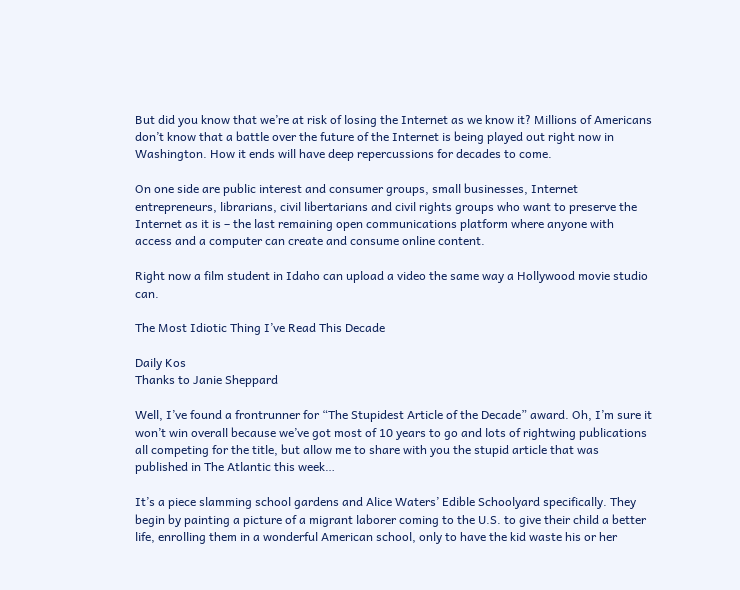But did you know that we’re at risk of losing the Internet as we know it? Millions of Americans don’t know that a battle over the future of the Internet is being played out right now in Washington. How it ends will have deep repercussions for decades to come.

On one side are public interest and consumer groups, small businesses, Internet entrepreneurs, librarians, civil libertarians and civil rights groups who want to preserve the Internet as it is – the last remaining open communications platform where anyone with access and a computer can create and consume online content.

Right now a film student in Idaho can upload a video the same way a Hollywood movie studio can.

The Most Idiotic Thing I’ve Read This Decade

Daily Kos
Thanks to Janie Sheppard

Well, I’ve found a frontrunner for “The Stupidest Article of the Decade” award. Oh, I’m sure it won’t win overall because we’ve got most of 10 years to go and lots of rightwing publications all competing for the title, but allow me to share with you the stupid article that was published in The Atlantic this week…

It’s a piece slamming school gardens and Alice Waters’ Edible Schoolyard specifically. They begin by painting a picture of a migrant laborer coming to the U.S. to give their child a better life, enrolling them in a wonderful American school, only to have the kid waste his or her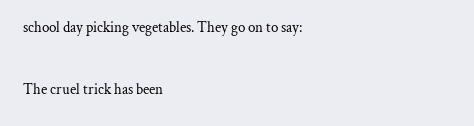school day picking vegetables. They go on to say:

The cruel trick has been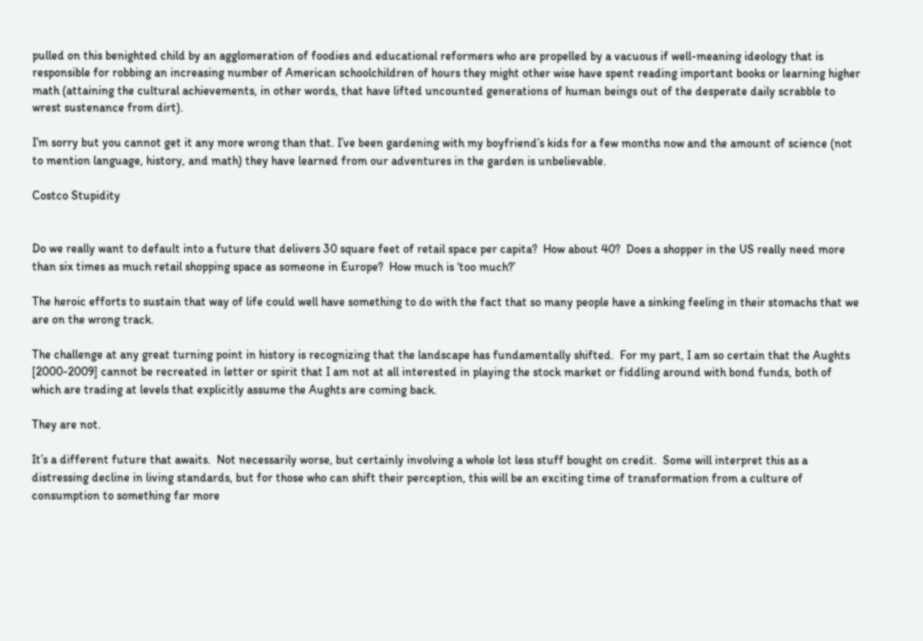pulled on this benighted child by an agglomeration of foodies and educational reformers who are propelled by a vacuous if well-meaning ideology that is responsible for robbing an increasing number of American schoolchildren of hours they might other wise have spent reading important books or learning higher math (attaining the cultural achievements, in other words, that have lifted uncounted generations of human beings out of the desperate daily scrabble to wrest sustenance from dirt).

I’m sorry but you cannot get it any more wrong than that. I’ve been gardening with my boyfriend’s kids for a few months now and the amount of science (not to mention language, history, and math) they have learned from our adventures in the garden is unbelievable.

Costco Stupidity


Do we really want to default into a future that delivers 30 square feet of retail space per capita?  How about 40?  Does a shopper in the US really need more than six times as much retail shopping space as someone in Europe?  How much is ‘too much?’

The heroic efforts to sustain that way of life could well have something to do with the fact that so many people have a sinking feeling in their stomachs that we are on the wrong track.

The challenge at any great turning point in history is recognizing that the landscape has fundamentally shifted.  For my part, I am so certain that the Aughts [2000-2009] cannot be recreated in letter or spirit that I am not at all interested in playing the stock market or fiddling around with bond funds, both of which are trading at levels that explicitly assume the Aughts are coming back.

They are not.

It’s a different future that awaits.  Not necessarily worse, but certainly involving a whole lot less stuff bought on credit.  Some will interpret this as a distressing decline in living standards, but for those who can shift their perception, this will be an exciting time of transformation from a culture of consumption to something far more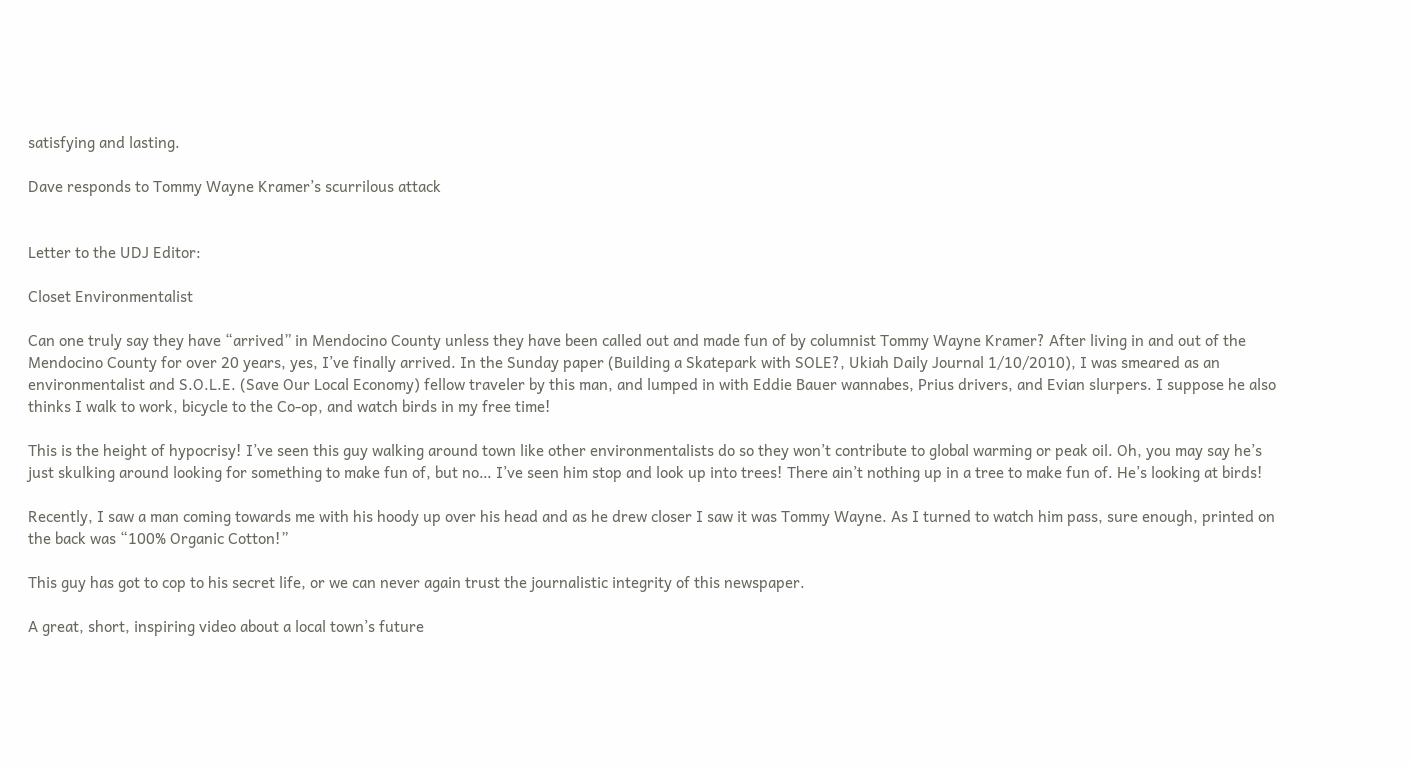satisfying and lasting.

Dave responds to Tommy Wayne Kramer’s scurrilous attack


Letter to the UDJ Editor:

Closet Environmentalist

Can one truly say they have “arrived” in Mendocino County unless they have been called out and made fun of by columnist Tommy Wayne Kramer? After living in and out of the Mendocino County for over 20 years, yes, I’ve finally arrived. In the Sunday paper (Building a Skatepark with SOLE?, Ukiah Daily Journal 1/10/2010), I was smeared as an environmentalist and S.O.L.E. (Save Our Local Economy) fellow traveler by this man, and lumped in with Eddie Bauer wannabes, Prius drivers, and Evian slurpers. I suppose he also thinks I walk to work, bicycle to the Co-op, and watch birds in my free time!

This is the height of hypocrisy! I’ve seen this guy walking around town like other environmentalists do so they won’t contribute to global warming or peak oil. Oh, you may say he’s just skulking around looking for something to make fun of, but no… I’ve seen him stop and look up into trees! There ain’t nothing up in a tree to make fun of. He’s looking at birds!

Recently, I saw a man coming towards me with his hoody up over his head and as he drew closer I saw it was Tommy Wayne. As I turned to watch him pass, sure enough, printed on the back was “100% Organic Cotton!”

This guy has got to cop to his secret life, or we can never again trust the journalistic integrity of this newspaper.

A great, short, inspiring video about a local town’s future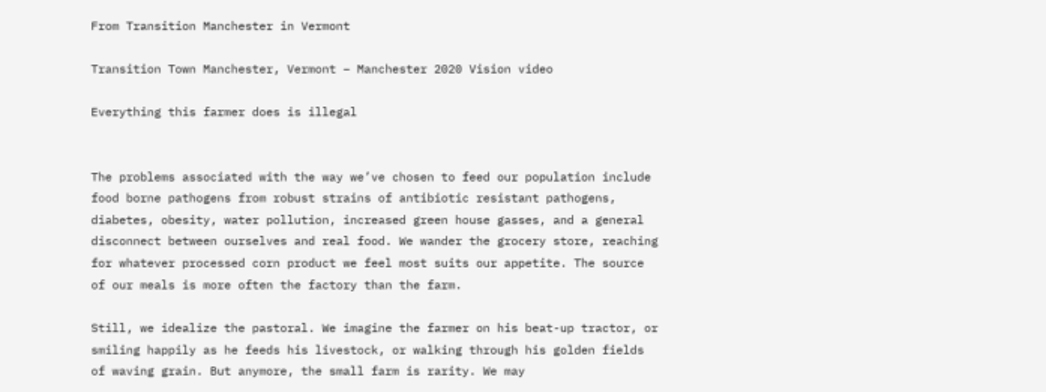From Transition Manchester in Vermont

Transition Town Manchester, Vermont – Manchester 2020 Vision video

Everything this farmer does is illegal


The problems associated with the way we’ve chosen to feed our population include food borne pathogens from robust strains of antibiotic resistant pathogens, diabetes, obesity, water pollution, increased green house gasses, and a general disconnect between ourselves and real food. We wander the grocery store, reaching for whatever processed corn product we feel most suits our appetite. The source of our meals is more often the factory than the farm.

Still, we idealize the pastoral. We imagine the farmer on his beat-up tractor, or smiling happily as he feeds his livestock, or walking through his golden fields of waving grain. But anymore, the small farm is rarity. We may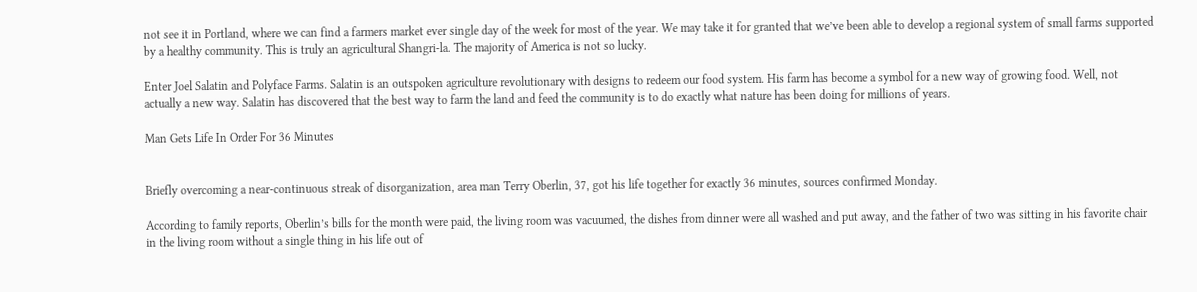not see it in Portland, where we can find a farmers market ever single day of the week for most of the year. We may take it for granted that we’ve been able to develop a regional system of small farms supported by a healthy community. This is truly an agricultural Shangri-la. The majority of America is not so lucky.

Enter Joel Salatin and Polyface Farms. Salatin is an outspoken agriculture revolutionary with designs to redeem our food system. His farm has become a symbol for a new way of growing food. Well, not actually a new way. Salatin has discovered that the best way to farm the land and feed the community is to do exactly what nature has been doing for millions of years.

Man Gets Life In Order For 36 Minutes


Briefly overcoming a near-continuous streak of disorganization, area man Terry Oberlin, 37, got his life together for exactly 36 minutes, sources confirmed Monday.

According to family reports, Oberlin’s bills for the month were paid, the living room was vacuumed, the dishes from dinner were all washed and put away, and the father of two was sitting in his favorite chair in the living room without a single thing in his life out of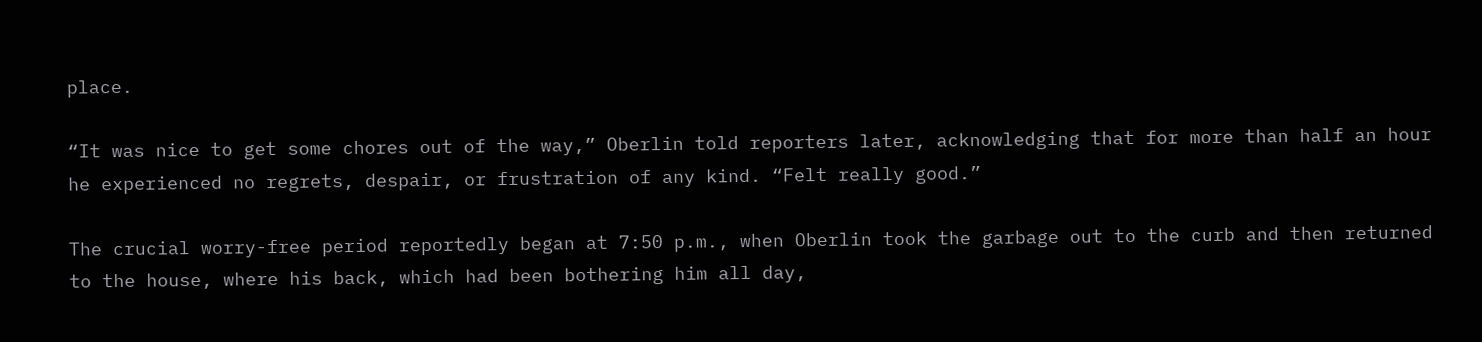place.

“It was nice to get some chores out of the way,” Oberlin told reporters later, acknowledging that for more than half an hour he experienced no regrets, despair, or frustration of any kind. “Felt really good.”

The crucial worry-free period reportedly began at 7:50 p.m., when Oberlin took the garbage out to the curb and then returned to the house, where his back, which had been bothering him all day,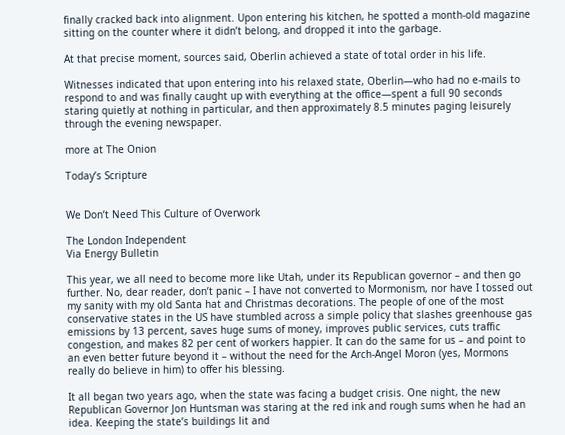finally cracked back into alignment. Upon entering his kitchen, he spotted a month-old magazine sitting on the counter where it didn’t belong, and dropped it into the garbage.

At that precise moment, sources said, Oberlin achieved a state of total order in his life.

Witnesses indicated that upon entering into his relaxed state, Oberlin—who had no e-mails to respond to and was finally caught up with everything at the office—spent a full 90 seconds staring quietly at nothing in particular, and then approximately 8.5 minutes paging leisurely through the evening newspaper.

more at The Onion

Today’s Scripture


We Don’t Need This Culture of Overwork

The London Independent
Via Energy Bulletin

This year, we all need to become more like Utah, under its Republican governor – and then go further. No, dear reader, don’t panic – I have not converted to Mormonism, nor have I tossed out my sanity with my old Santa hat and Christmas decorations. The people of one of the most conservative states in the US have stumbled across a simple policy that slashes greenhouse gas emissions by 13 percent, saves huge sums of money, improves public services, cuts traffic congestion, and makes 82 per cent of workers happier. It can do the same for us – and point to an even better future beyond it – without the need for the Arch-Angel Moron (yes, Mormons really do believe in him) to offer his blessing.

It all began two years ago, when the state was facing a budget crisis. One night, the new Republican Governor Jon Huntsman was staring at the red ink and rough sums when he had an idea. Keeping the state’s buildings lit and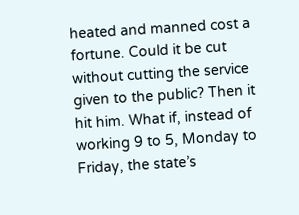heated and manned cost a fortune. Could it be cut without cutting the service given to the public? Then it hit him. What if, instead of working 9 to 5, Monday to Friday, the state’s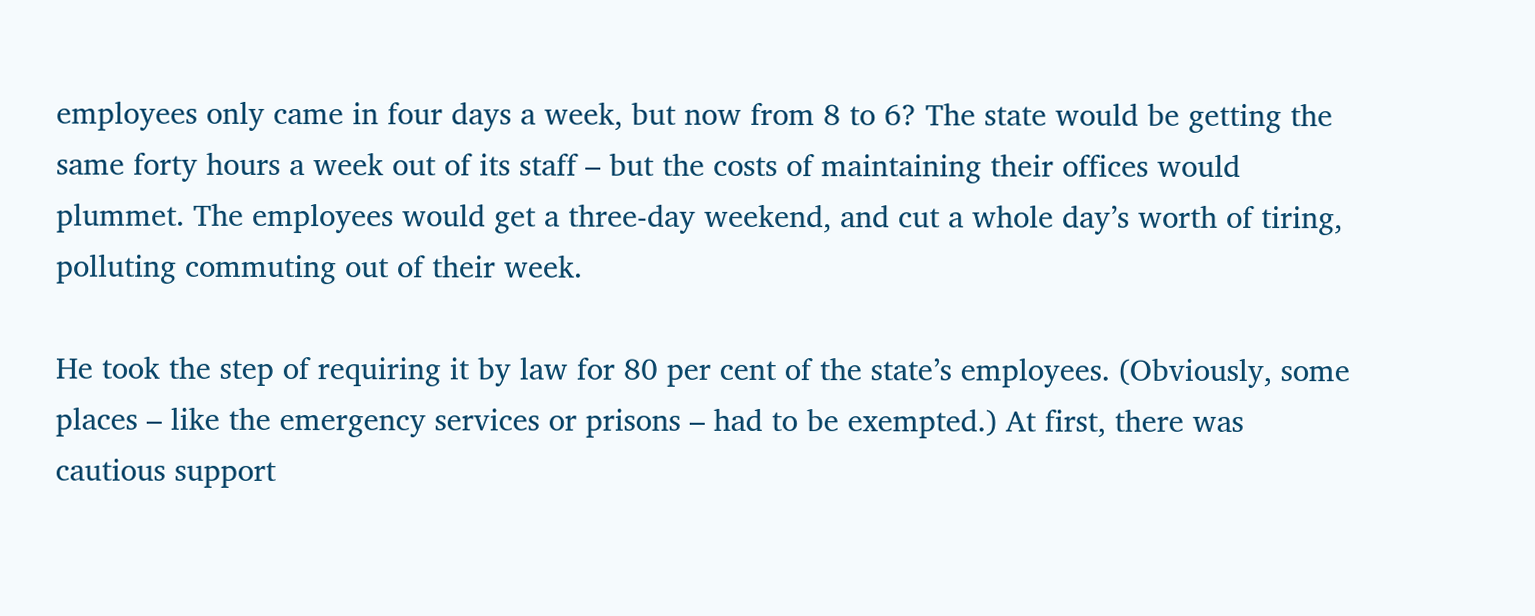employees only came in four days a week, but now from 8 to 6? The state would be getting the same forty hours a week out of its staff – but the costs of maintaining their offices would plummet. The employees would get a three-day weekend, and cut a whole day’s worth of tiring, polluting commuting out of their week.

He took the step of requiring it by law for 80 per cent of the state’s employees. (Obviously, some places – like the emergency services or prisons – had to be exempted.) At first, there was cautious support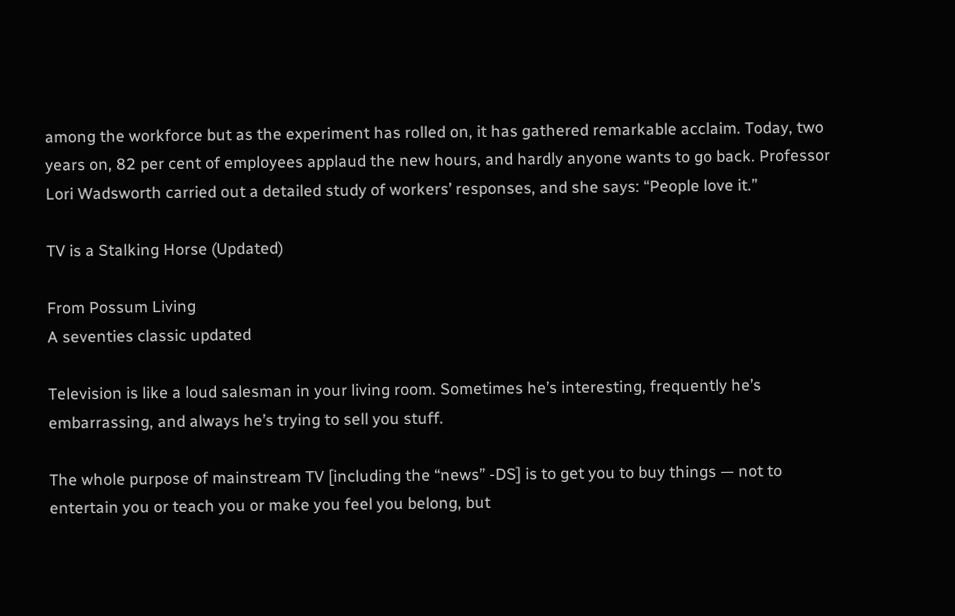among the workforce but as the experiment has rolled on, it has gathered remarkable acclaim. Today, two years on, 82 per cent of employees applaud the new hours, and hardly anyone wants to go back. Professor Lori Wadsworth carried out a detailed study of workers’ responses, and she says: “People love it.”

TV is a Stalking Horse (Updated)

From Possum Living
A seventies classic updated

Television is like a loud salesman in your living room. Sometimes he’s interesting, frequently he’s embarrassing, and always he’s trying to sell you stuff.

The whole purpose of mainstream TV [including the “news” -DS] is to get you to buy things — not to entertain you or teach you or make you feel you belong, but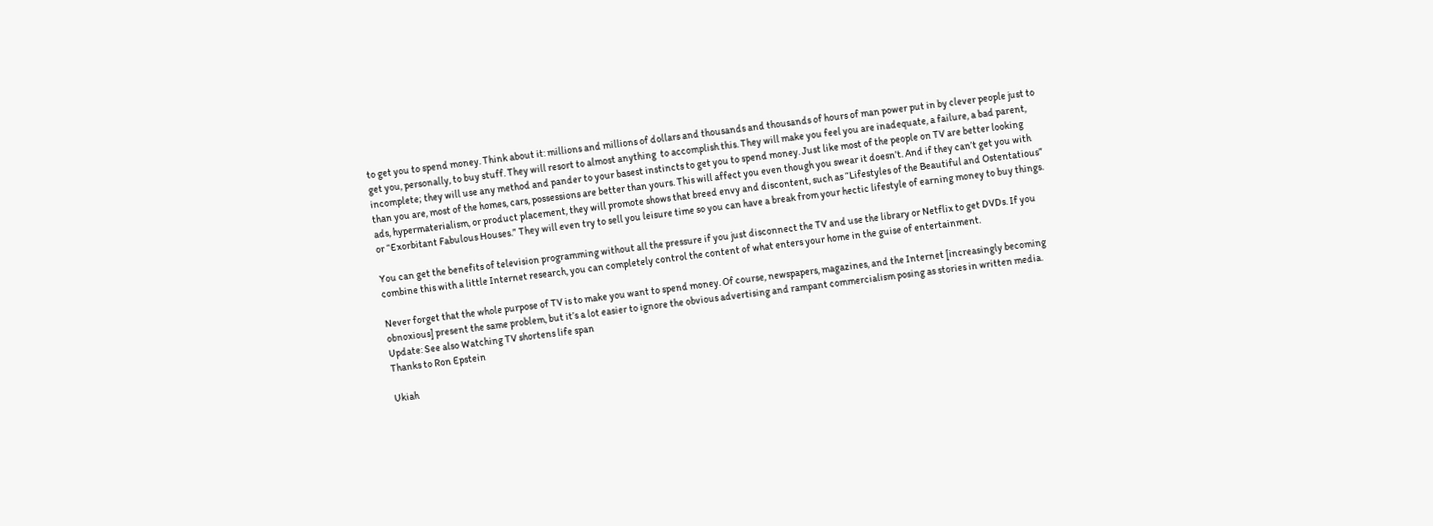to get you to spend money. Think about it: millions and millions of dollars and thousands and thousands of hours of man power put in by clever people just to get you, personally, to buy stuff. They will resort to almost anything  to accomplish this. They will make you feel you are inadequate, a failure, a bad parent, incomplete; they will use any method and pander to your basest instincts to get you to spend money. Just like most of the people on TV are better looking than you are, most of the homes, cars, possessions are better than yours. This will affect you even though you swear it doesn’t. And if they can’t get you with ads, hypermaterialism, or product placement, they will promote shows that breed envy and discontent, such as “Lifestyles of the Beautiful and Ostentatious” or “Exorbitant Fabulous Houses.” They will even try to sell you leisure time so you can have a break from your hectic lifestyle of earning money to buy things.

You can get the benefits of television programming without all the pressure if you just disconnect the TV and use the library or Netflix to get DVDs. If you combine this with a little Internet research, you can completely control the content of what enters your home in the guise of entertainment.

Never forget that the whole purpose of TV is to make you want to spend money. Of course, newspapers, magazines, and the Internet [increasingly becoming obnoxious] present the same problem, but it’s a lot easier to ignore the obvious advertising and rampant commercialism posing as stories in written media.
Update: See also Watching TV shortens life span
Thanks to Ron Epstein

Ukiah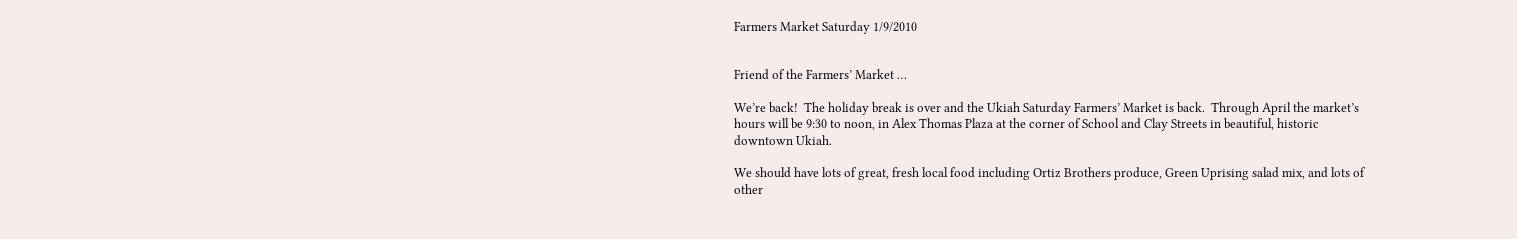Farmers Market Saturday 1/9/2010


Friend of the Farmers’ Market …

We’re back!  The holiday break is over and the Ukiah Saturday Farmers’ Market is back.  Through April the market’s hours will be 9:30 to noon, in Alex Thomas Plaza at the corner of School and Clay Streets in beautiful, historic downtown Ukiah.

We should have lots of great, fresh local food including Ortiz Brothers produce, Green Uprising salad mix, and lots of other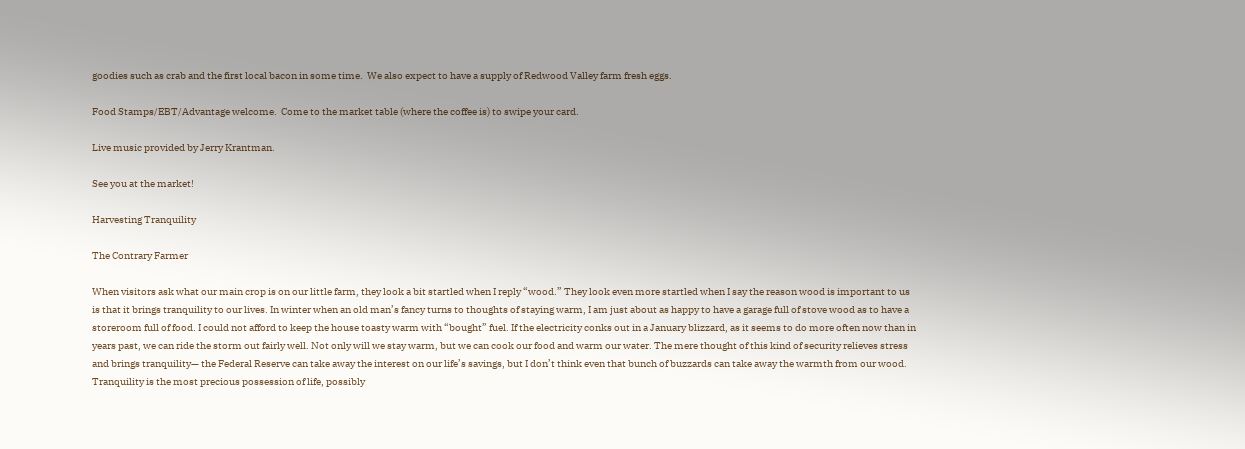goodies such as crab and the first local bacon in some time.  We also expect to have a supply of Redwood Valley farm fresh eggs.

Food Stamps/EBT/Advantage welcome.  Come to the market table (where the coffee is) to swipe your card.

Live music provided by Jerry Krantman.

See you at the market!

Harvesting Tranquility

The Contrary Farmer

When visitors ask what our main crop is on our little farm, they look a bit startled when I reply “wood.” They look even more startled when I say the reason wood is important to us is that it brings tranquility to our lives. In winter when an old man’s fancy turns to thoughts of staying warm, I am just about as happy to have a garage full of stove wood as to have a storeroom full of food. I could not afford to keep the house toasty warm with “bought” fuel. If the electricity conks out in a January blizzard, as it seems to do more often now than in years past, we can ride the storm out fairly well. Not only will we stay warm, but we can cook our food and warm our water. The mere thought of this kind of security relieves stress and brings tranquility— the Federal Reserve can take away the interest on our life’s savings, but I don’t think even that bunch of buzzards can take away the warmth from our wood. Tranquility is the most precious possession of life, possibly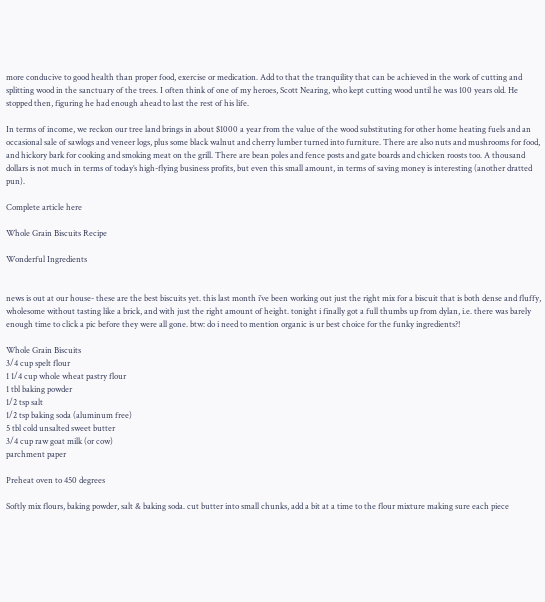more conducive to good health than proper food, exercise or medication. Add to that the tranquility that can be achieved in the work of cutting and splitting wood in the sanctuary of the trees. I often think of one of my heroes, Scott Nearing, who kept cutting wood until he was 100 years old. He stopped then, figuring he had enough ahead to last the rest of his life.

In terms of income, we reckon our tree land brings in about $1000 a year from the value of the wood substituting for other home heating fuels and an occasional sale of sawlogs and veneer logs, plus some black walnut and cherry lumber turned into furniture. There are also nuts and mushrooms for food, and hickory bark for cooking and smoking meat on the grill. There are bean poles and fence posts and gate boards and chicken roosts too. A thousand dollars is not much in terms of today’s high-flying business profits, but even this small amount, in terms of saving money is interesting (another dratted pun).

Complete article here

Whole Grain Biscuits Recipe

Wonderful Ingredients


news is out at our house- these are the best biscuits yet. this last month i’ve been working out just the right mix for a biscuit that is both dense and fluffy, wholesome without tasting like a brick, and with just the right amount of height. tonight i finally got a full thumbs up from dylan, i.e. there was barely enough time to click a pic before they were all gone. btw: do i need to mention organic is ur best choice for the funky ingredients?!

Whole Grain Biscuits
3/4 cup spelt flour
1 1/4 cup whole wheat pastry flour
1 tbl baking powder
1/2 tsp salt
1/2 tsp baking soda (aluminum free)
5 tbl cold unsalted sweet butter
3/4 cup raw goat milk (or cow)
parchment paper

Preheat oven to 450 degrees

Softly mix flours, baking powder, salt & baking soda. cut butter into small chunks, add a bit at a time to the flour mixture making sure each piece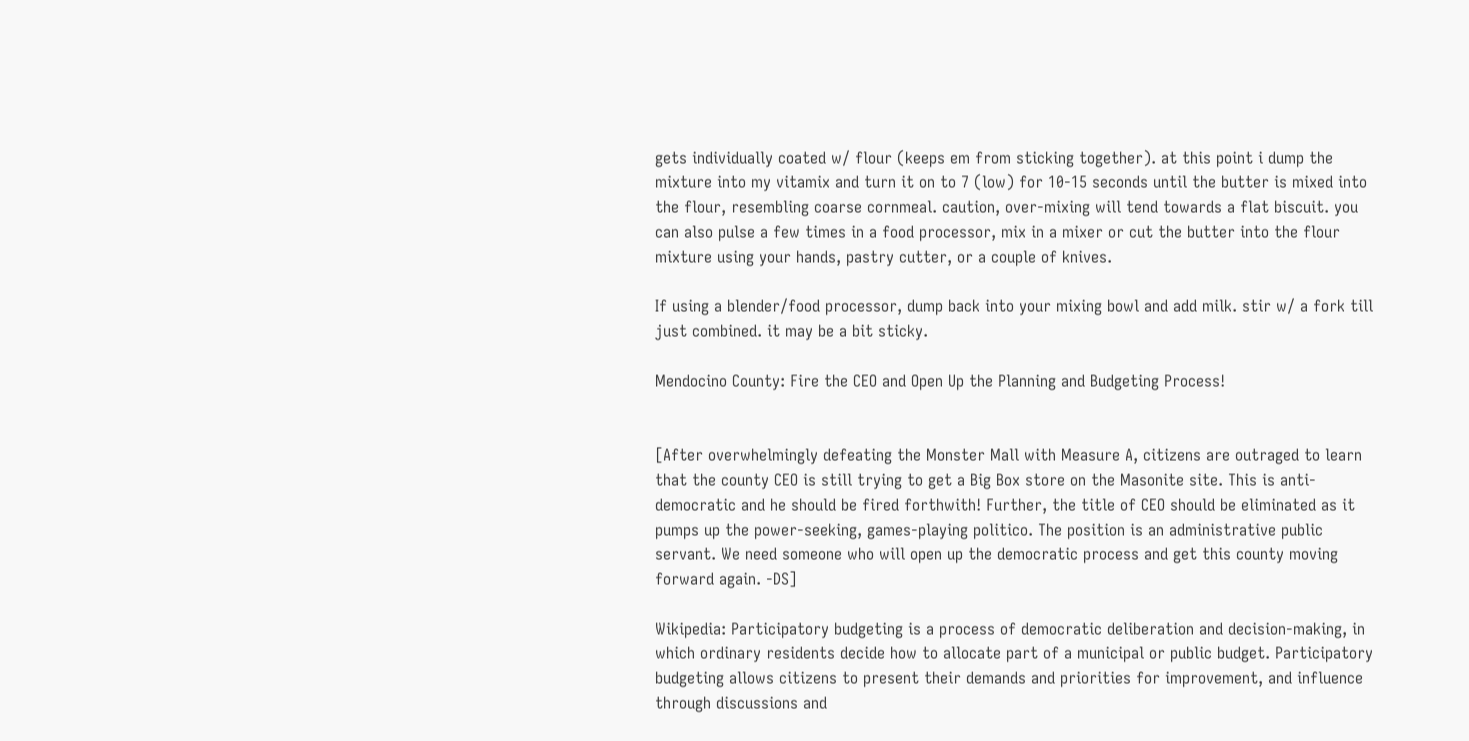gets individually coated w/ flour (keeps em from sticking together). at this point i dump the mixture into my vitamix and turn it on to 7 (low) for 10-15 seconds until the butter is mixed into the flour, resembling coarse cornmeal. caution, over-mixing will tend towards a flat biscuit. you can also pulse a few times in a food processor, mix in a mixer or cut the butter into the flour mixture using your hands, pastry cutter, or a couple of knives.

If using a blender/food processor, dump back into your mixing bowl and add milk. stir w/ a fork till just combined. it may be a bit sticky.

Mendocino County: Fire the CEO and Open Up the Planning and Budgeting Process!


[After overwhelmingly defeating the Monster Mall with Measure A, citizens are outraged to learn that the county CEO is still trying to get a Big Box store on the Masonite site. This is anti-democratic and he should be fired forthwith! Further, the title of CEO should be eliminated as it pumps up the power-seeking, games-playing politico. The position is an administrative public servant. We need someone who will open up the democratic process and get this county moving forward again. -DS]

Wikipedia: Participatory budgeting is a process of democratic deliberation and decision-making, in which ordinary residents decide how to allocate part of a municipal or public budget. Participatory budgeting allows citizens to present their demands and priorities for improvement, and influence through discussions and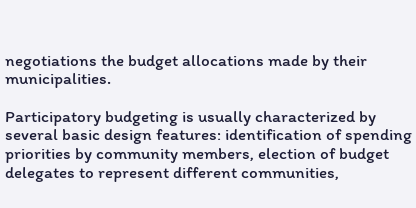negotiations the budget allocations made by their municipalities.

Participatory budgeting is usually characterized by several basic design features: identification of spending priorities by community members, election of budget delegates to represent different communities,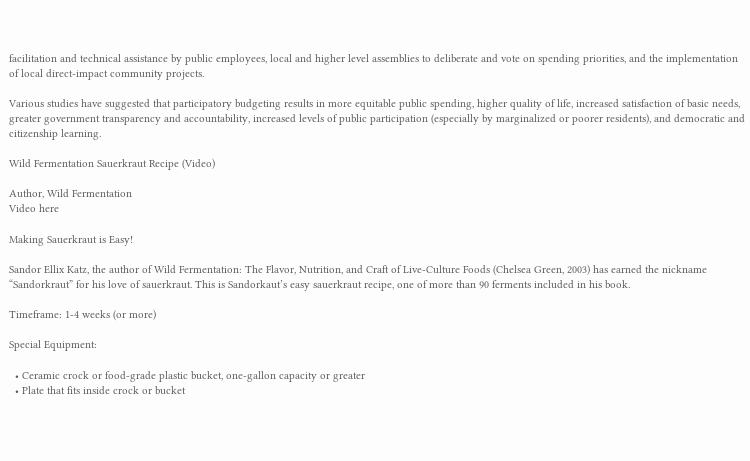facilitation and technical assistance by public employees, local and higher level assemblies to deliberate and vote on spending priorities, and the implementation of local direct-impact community projects.

Various studies have suggested that participatory budgeting results in more equitable public spending, higher quality of life, increased satisfaction of basic needs, greater government transparency and accountability, increased levels of public participation (especially by marginalized or poorer residents), and democratic and citizenship learning.

Wild Fermentation Sauerkraut Recipe (Video)

Author, Wild Fermentation
Video here

Making Sauerkraut is Easy!

Sandor Ellix Katz, the author of Wild Fermentation: The Flavor, Nutrition, and Craft of Live-Culture Foods (Chelsea Green, 2003) has earned the nickname “Sandorkraut” for his love of sauerkraut. This is Sandorkaut’s easy sauerkraut recipe, one of more than 90 ferments included in his book.

Timeframe: 1-4 weeks (or more)

Special Equipment:

  • Ceramic crock or food-grade plastic bucket, one-gallon capacity or greater
  • Plate that fits inside crock or bucket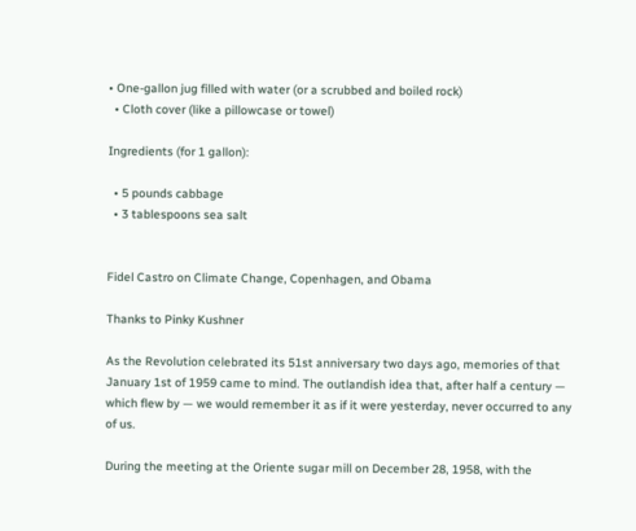• One-gallon jug filled with water (or a scrubbed and boiled rock)
  • Cloth cover (like a pillowcase or towel)

Ingredients (for 1 gallon):

  • 5 pounds cabbage
  • 3 tablespoons sea salt


Fidel Castro on Climate Change, Copenhagen, and Obama

Thanks to Pinky Kushner

As the Revolution celebrated its 51st anniversary two days ago, memories of that January 1st of 1959 came to mind. The outlandish idea that, after half a century — which flew by — we would remember it as if it were yesterday, never occurred to any of us.

During the meeting at the Oriente sugar mill on December 28, 1958, with the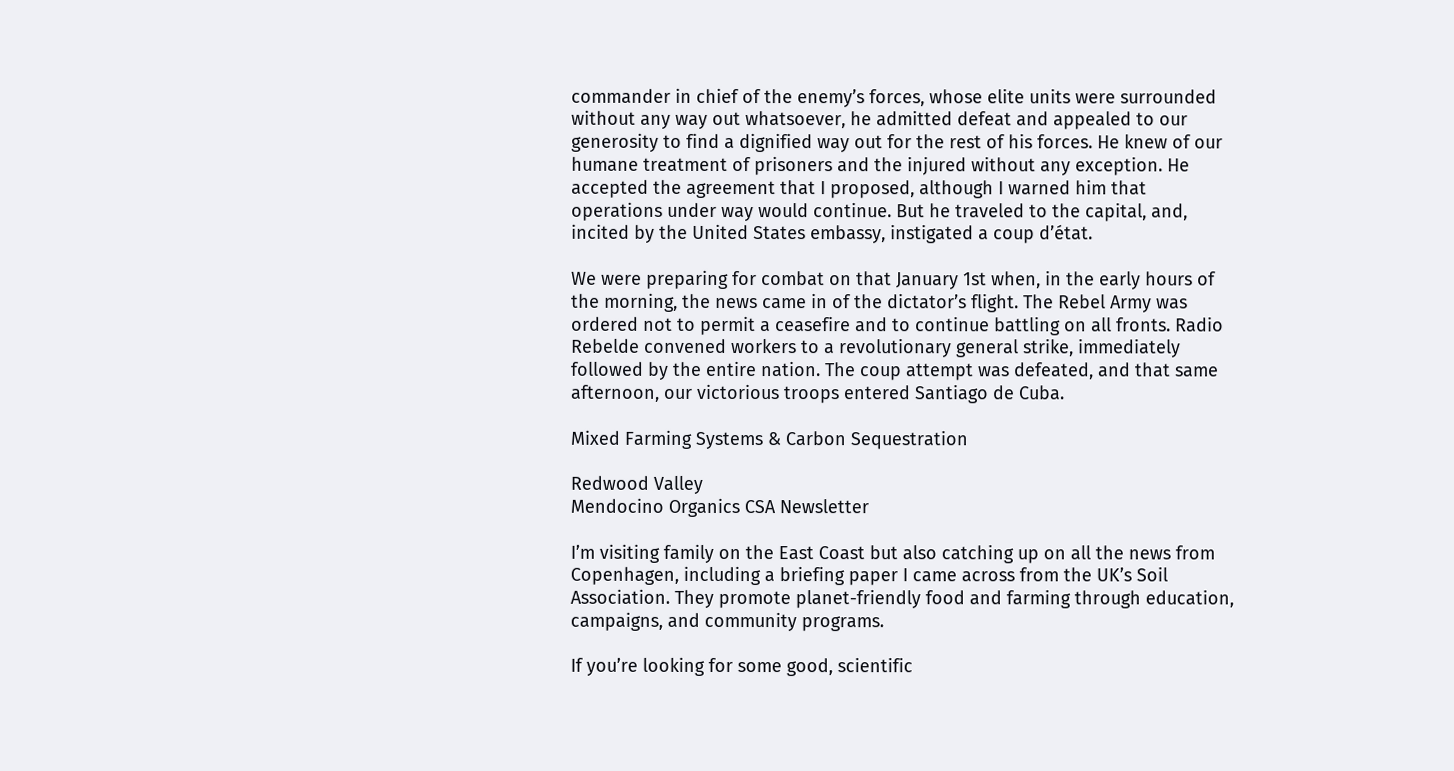commander in chief of the enemy’s forces, whose elite units were surrounded without any way out whatsoever, he admitted defeat and appealed to our generosity to find a dignified way out for the rest of his forces. He knew of our humane treatment of prisoners and the injured without any exception. He accepted the agreement that I proposed, although I warned him that operations under way would continue. But he traveled to the capital, and, incited by the United States embassy, instigated a coup d’état.

We were preparing for combat on that January 1st when, in the early hours of the morning, the news came in of the dictator’s flight. The Rebel Army was ordered not to permit a ceasefire and to continue battling on all fronts. Radio Rebelde convened workers to a revolutionary general strike, immediately followed by the entire nation. The coup attempt was defeated, and that same afternoon, our victorious troops entered Santiago de Cuba.

Mixed Farming Systems & Carbon Sequestration

Redwood Valley
Mendocino Organics CSA Newsletter

I’m visiting family on the East Coast but also catching up on all the news from Copenhagen, including a briefing paper I came across from the UK’s Soil Association. They promote planet-friendly food and farming through education, campaigns, and community programs.

If you’re looking for some good, scientific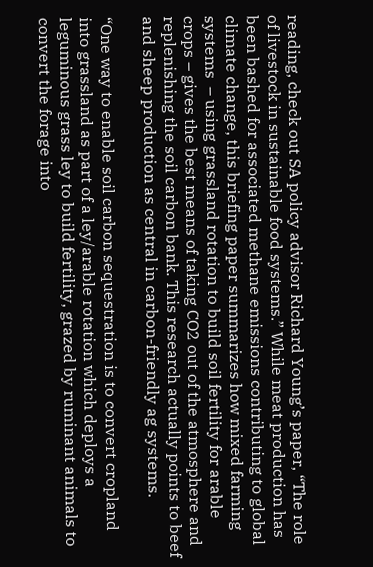reading, check out SA policy advisor Richard Young’s paper, “The role of livestock in sustainable food systems.” While meat production has been bashed for associated methane emissions contributing to global climate change, this briefing paper summarizes how mixed farming systems  – using grassland rotation to build soil fertility for arable crops – gives the best means of taking CO2 out of the atmosphere and replenishing the soil carbon bank. This research actually points to beef and sheep production as central in carbon-friendly ag systems.

“One way to enable soil carbon sequestration is to convert cropland into grassland as part of a ley/arable rotation which deploys a leguminous grass ley to build fertility, grazed by ruminant animals to convert the forage into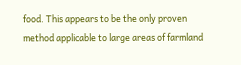food. This appears to be the only proven method applicable to large areas of farmland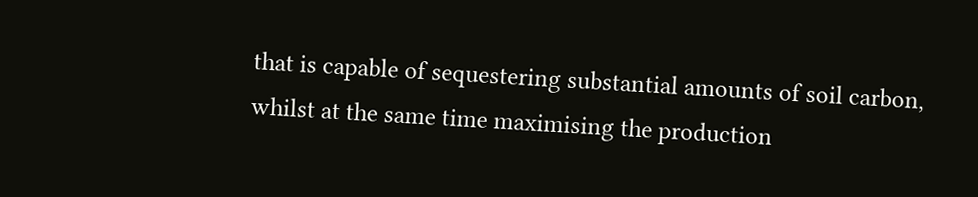that is capable of sequestering substantial amounts of soil carbon, whilst at the same time maximising the production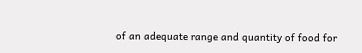of an adequate range and quantity of food for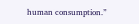human consumption.”